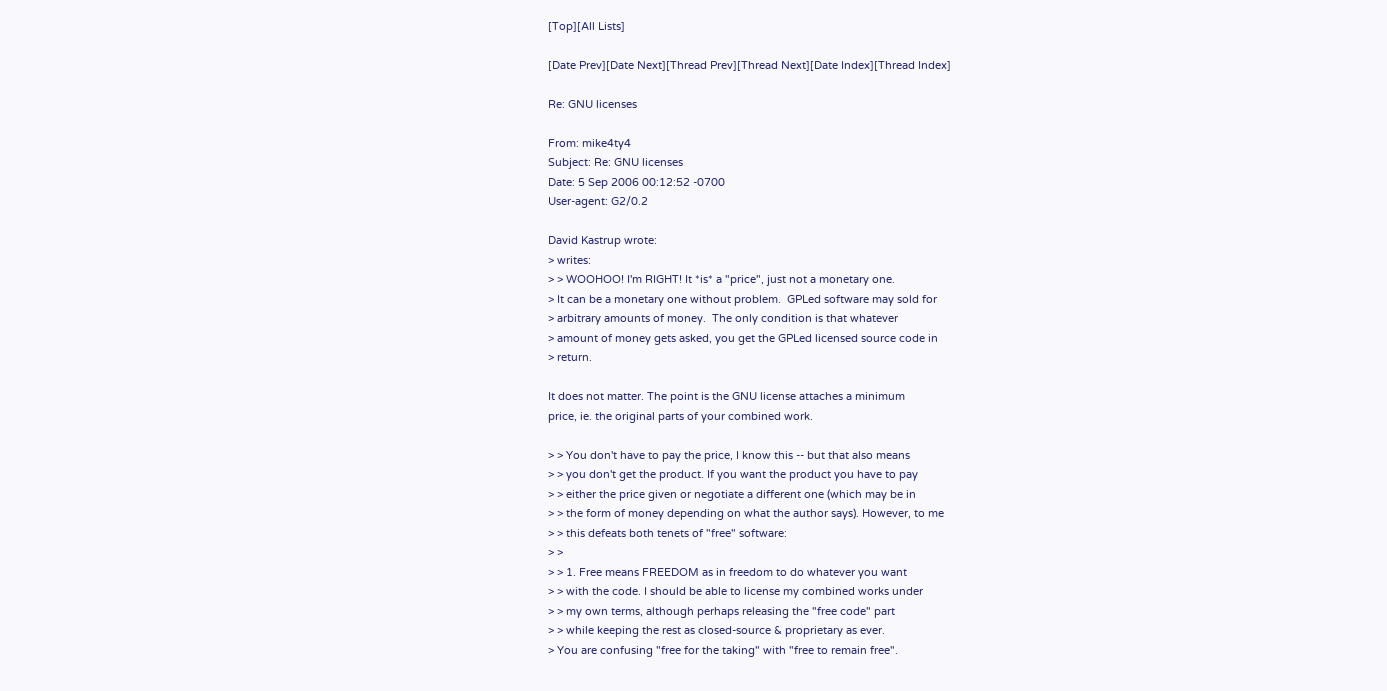[Top][All Lists]

[Date Prev][Date Next][Thread Prev][Thread Next][Date Index][Thread Index]

Re: GNU licenses

From: mike4ty4
Subject: Re: GNU licenses
Date: 5 Sep 2006 00:12:52 -0700
User-agent: G2/0.2

David Kastrup wrote:
> writes:
> > WOOHOO! I'm RIGHT! It *is* a "price", just not a monetary one.
> It can be a monetary one without problem.  GPLed software may sold for
> arbitrary amounts of money.  The only condition is that whatever
> amount of money gets asked, you get the GPLed licensed source code in
> return.

It does not matter. The point is the GNU license attaches a minimum
price, ie. the original parts of your combined work.

> > You don't have to pay the price, I know this -- but that also means
> > you don't get the product. If you want the product you have to pay
> > either the price given or negotiate a different one (which may be in
> > the form of money depending on what the author says). However, to me
> > this defeats both tenets of "free" software:
> >
> > 1. Free means FREEDOM as in freedom to do whatever you want
> > with the code. I should be able to license my combined works under
> > my own terms, although perhaps releasing the "free code" part
> > while keeping the rest as closed-source & proprietary as ever.
> You are confusing "free for the taking" with "free to remain free".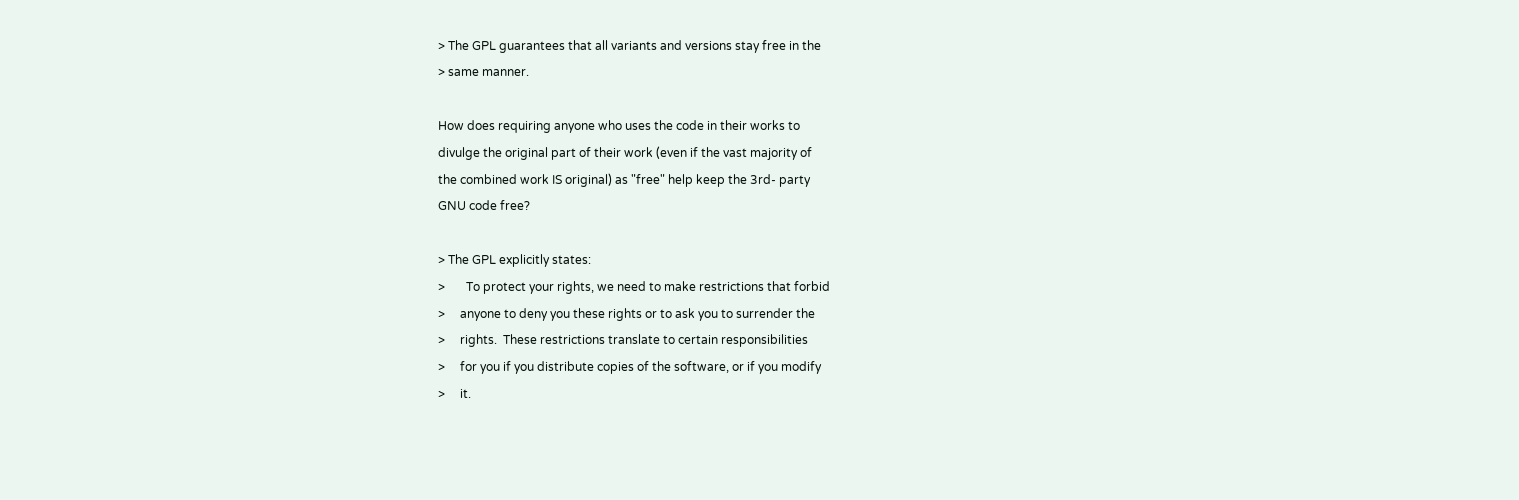> The GPL guarantees that all variants and versions stay free in the
> same manner.

How does requiring anyone who uses the code in their works to
divulge the original part of their work (even if the vast majority of
the combined work IS original) as "free" help keep the 3rd- party
GNU code free?

> The GPL explicitly states:
>       To protect your rights, we need to make restrictions that forbid
>     anyone to deny you these rights or to ask you to surrender the
>     rights.  These restrictions translate to certain responsibilities
>     for you if you distribute copies of the software, or if you modify
>     it.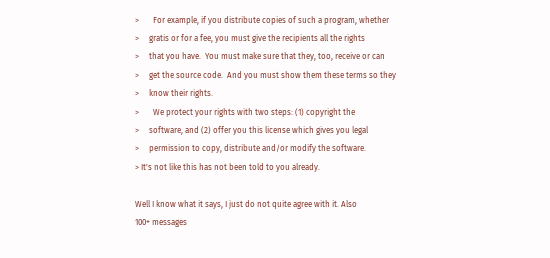>       For example, if you distribute copies of such a program, whether
>     gratis or for a fee, you must give the recipients all the rights
>     that you have.  You must make sure that they, too, receive or can
>     get the source code.  And you must show them these terms so they
>     know their rights.
>       We protect your rights with two steps: (1) copyright the
>     software, and (2) offer you this license which gives you legal
>     permission to copy, distribute and/or modify the software.
> It's not like this has not been told to you already.

Well I know what it says, I just do not quite agree with it. Also
100+ messages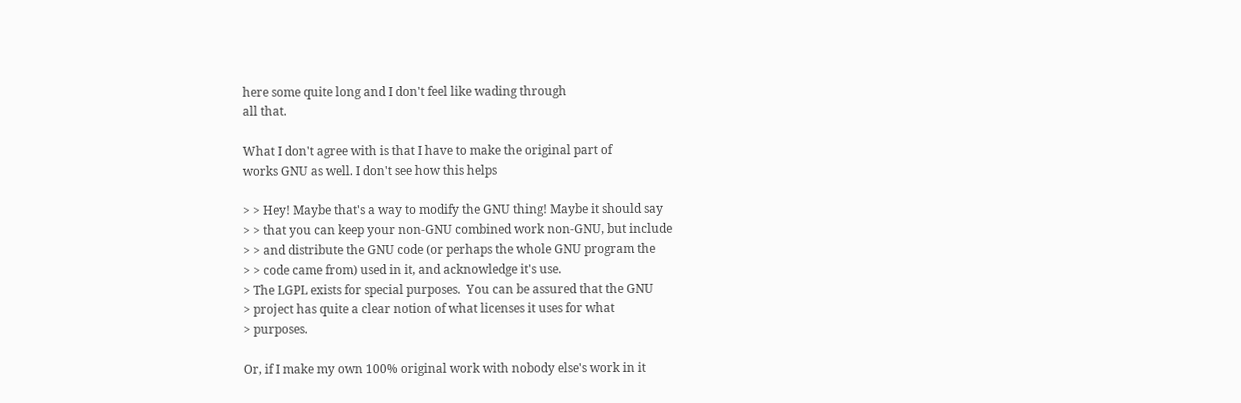here some quite long and I don't feel like wading through
all that.

What I don't agree with is that I have to make the original part of
works GNU as well. I don't see how this helps

> > Hey! Maybe that's a way to modify the GNU thing! Maybe it should say
> > that you can keep your non-GNU combined work non-GNU, but include
> > and distribute the GNU code (or perhaps the whole GNU program the
> > code came from) used in it, and acknowledge it's use.
> The LGPL exists for special purposes.  You can be assured that the GNU
> project has quite a clear notion of what licenses it uses for what
> purposes.

Or, if I make my own 100% original work with nobody else's work in it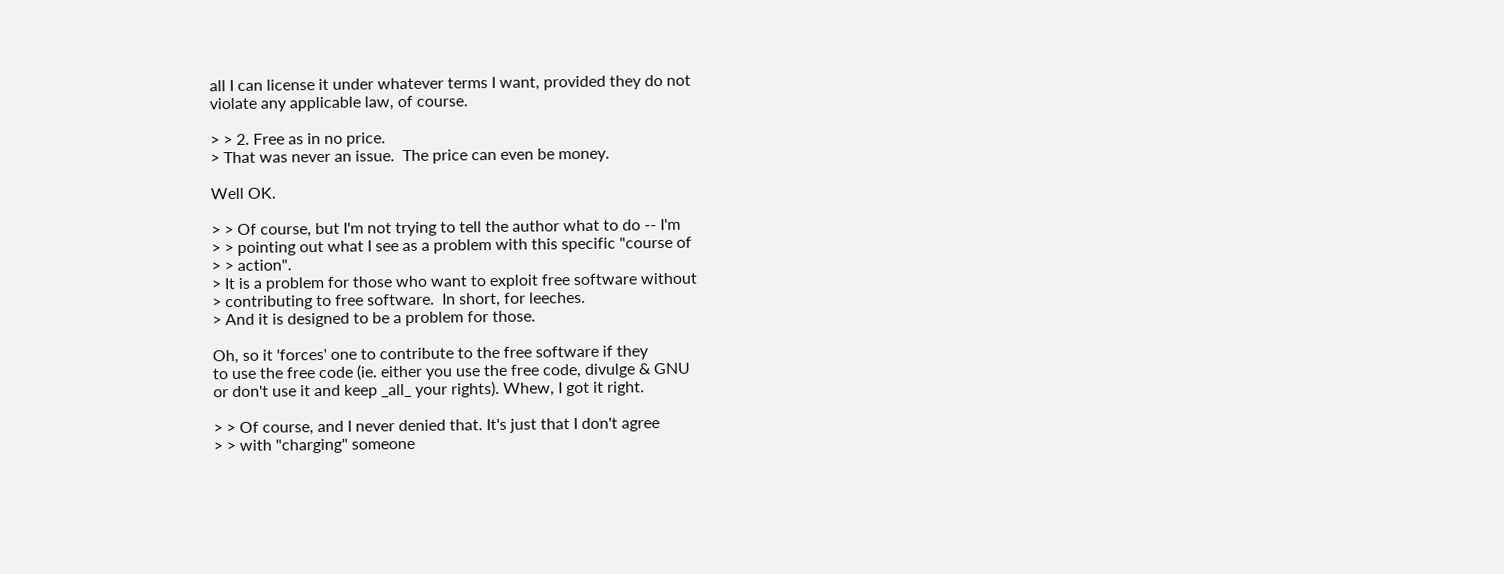all I can license it under whatever terms I want, provided they do not
violate any applicable law, of course.

> > 2. Free as in no price.
> That was never an issue.  The price can even be money.

Well OK.

> > Of course, but I'm not trying to tell the author what to do -- I'm
> > pointing out what I see as a problem with this specific "course of
> > action".
> It is a problem for those who want to exploit free software without
> contributing to free software.  In short, for leeches.
> And it is designed to be a problem for those.

Oh, so it 'forces' one to contribute to the free software if they
to use the free code (ie. either you use the free code, divulge & GNU
or don't use it and keep _all_ your rights). Whew, I got it right.

> > Of course, and I never denied that. It's just that I don't agree
> > with "charging" someone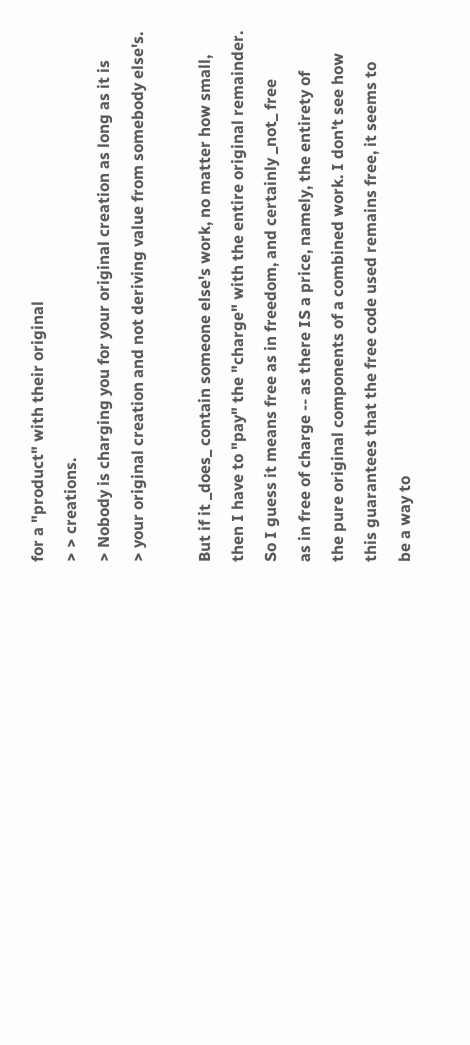for a "product" with their original
> > creations.
> Nobody is charging you for your original creation as long as it is
> your original creation and not deriving value from somebody else's.

But if it _does_ contain someone else's work, no matter how small,
then I have to "pay" the "charge" with the entire original remainder.
So I guess it means free as in freedom, and certainly _not_ free
as in free of charge -- as there IS a price, namely, the entirety of
the pure original components of a combined work. I don't see how
this guarantees that the free code used remains free, it seems to
be a way to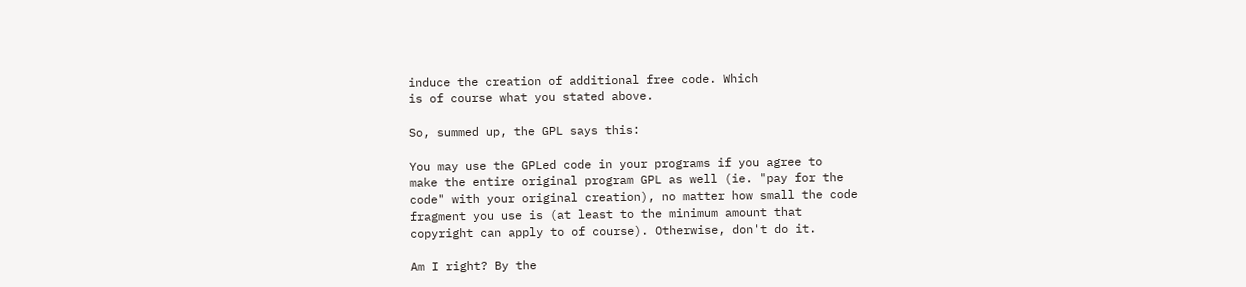induce the creation of additional free code. Which
is of course what you stated above.

So, summed up, the GPL says this:

You may use the GPLed code in your programs if you agree to
make the entire original program GPL as well (ie. "pay for the
code" with your original creation), no matter how small the code
fragment you use is (at least to the minimum amount that
copyright can apply to of course). Otherwise, don't do it.

Am I right? By the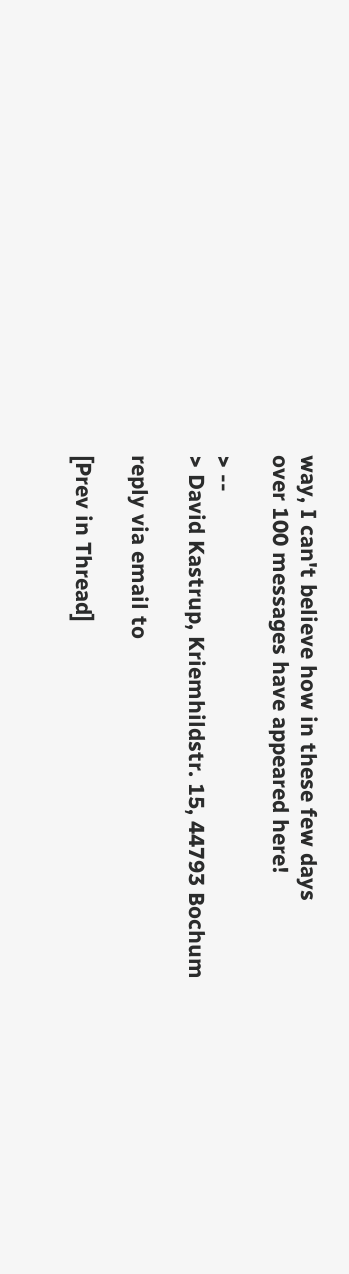way, I can't believe how in these few days
over 100 messages have appeared here!

> --
> David Kastrup, Kriemhildstr. 15, 44793 Bochum

reply via email to

[Prev in Thread]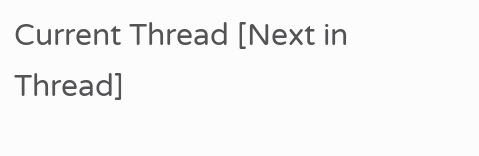Current Thread [Next in Thread]